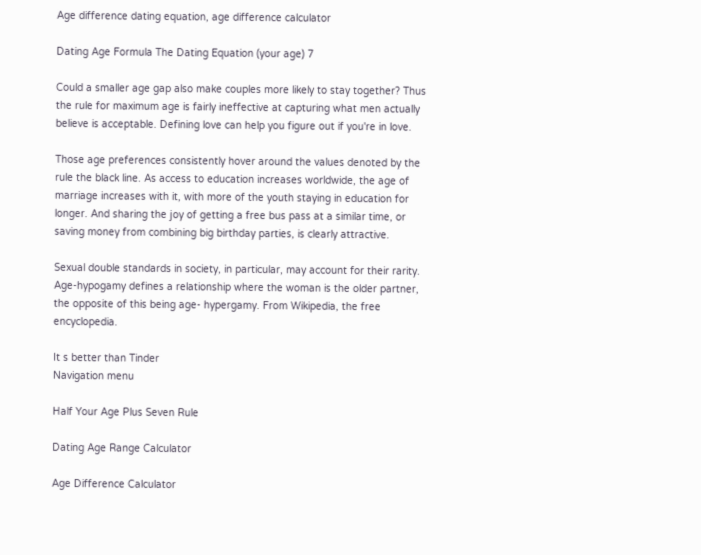Age difference dating equation, age difference calculator

Dating Age Formula The Dating Equation (your age) 7

Could a smaller age gap also make couples more likely to stay together? Thus the rule for maximum age is fairly ineffective at capturing what men actually believe is acceptable. Defining love can help you figure out if you're in love.

Those age preferences consistently hover around the values denoted by the rule the black line. As access to education increases worldwide, the age of marriage increases with it, with more of the youth staying in education for longer. And sharing the joy of getting a free bus pass at a similar time, or saving money from combining big birthday parties, is clearly attractive.

Sexual double standards in society, in particular, may account for their rarity. Age-hypogamy defines a relationship where the woman is the older partner, the opposite of this being age- hypergamy. From Wikipedia, the free encyclopedia.

It s better than Tinder
Navigation menu

Half Your Age Plus Seven Rule

Dating Age Range Calculator

Age Difference Calculator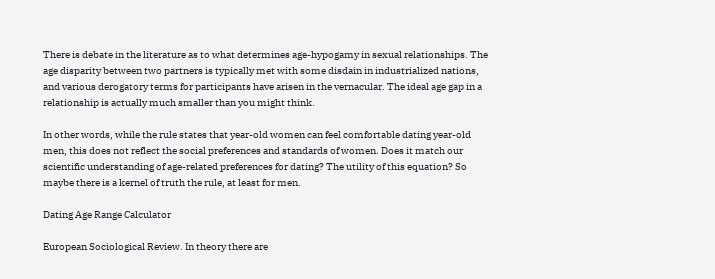There is debate in the literature as to what determines age-hypogamy in sexual relationships. The age disparity between two partners is typically met with some disdain in industrialized nations, and various derogatory terms for participants have arisen in the vernacular. The ideal age gap in a relationship is actually much smaller than you might think.

In other words, while the rule states that year-old women can feel comfortable dating year-old men, this does not reflect the social preferences and standards of women. Does it match our scientific understanding of age-related preferences for dating? The utility of this equation? So maybe there is a kernel of truth the rule, at least for men.

Dating Age Range Calculator

European Sociological Review. In theory there are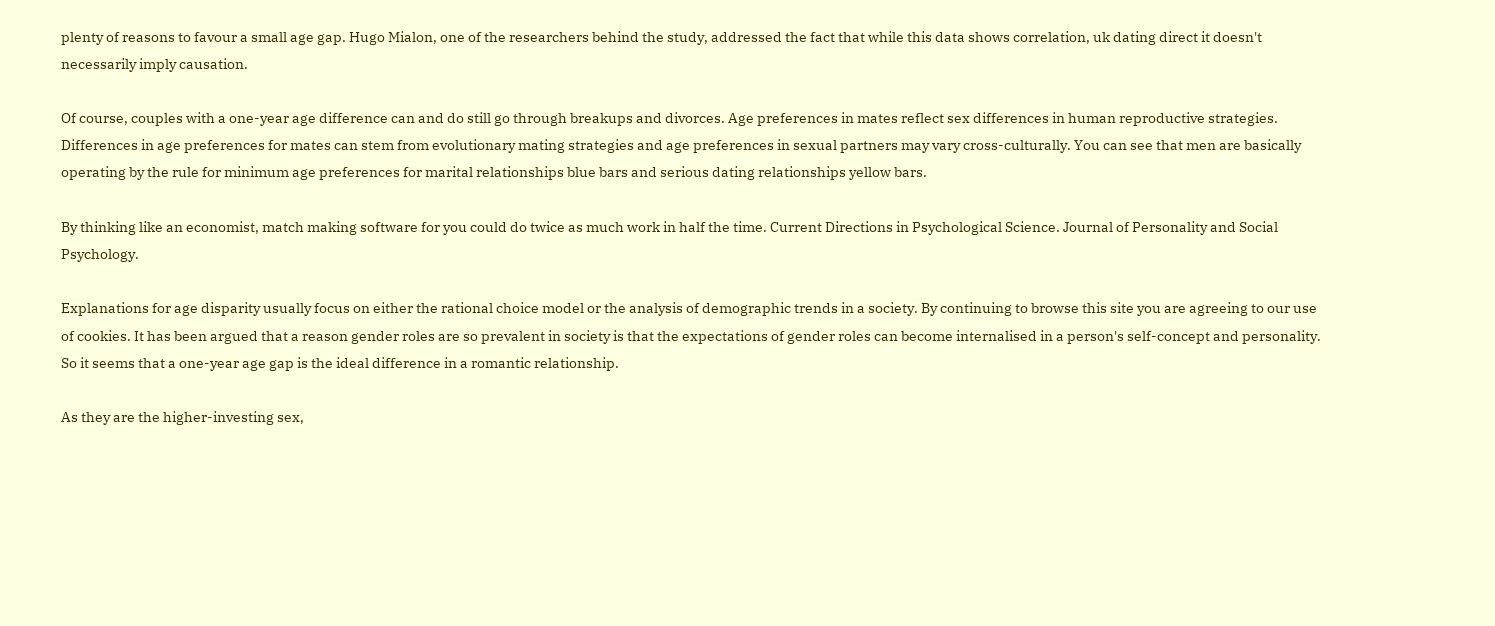plenty of reasons to favour a small age gap. Hugo Mialon, one of the researchers behind the study, addressed the fact that while this data shows correlation, uk dating direct it doesn't necessarily imply causation.

Of course, couples with a one-year age difference can and do still go through breakups and divorces. Age preferences in mates reflect sex differences in human reproductive strategies. Differences in age preferences for mates can stem from evolutionary mating strategies and age preferences in sexual partners may vary cross-culturally. You can see that men are basically operating by the rule for minimum age preferences for marital relationships blue bars and serious dating relationships yellow bars.

By thinking like an economist, match making software for you could do twice as much work in half the time. Current Directions in Psychological Science. Journal of Personality and Social Psychology.

Explanations for age disparity usually focus on either the rational choice model or the analysis of demographic trends in a society. By continuing to browse this site you are agreeing to our use of cookies. It has been argued that a reason gender roles are so prevalent in society is that the expectations of gender roles can become internalised in a person's self-concept and personality. So it seems that a one-year age gap is the ideal difference in a romantic relationship.

As they are the higher-investing sex,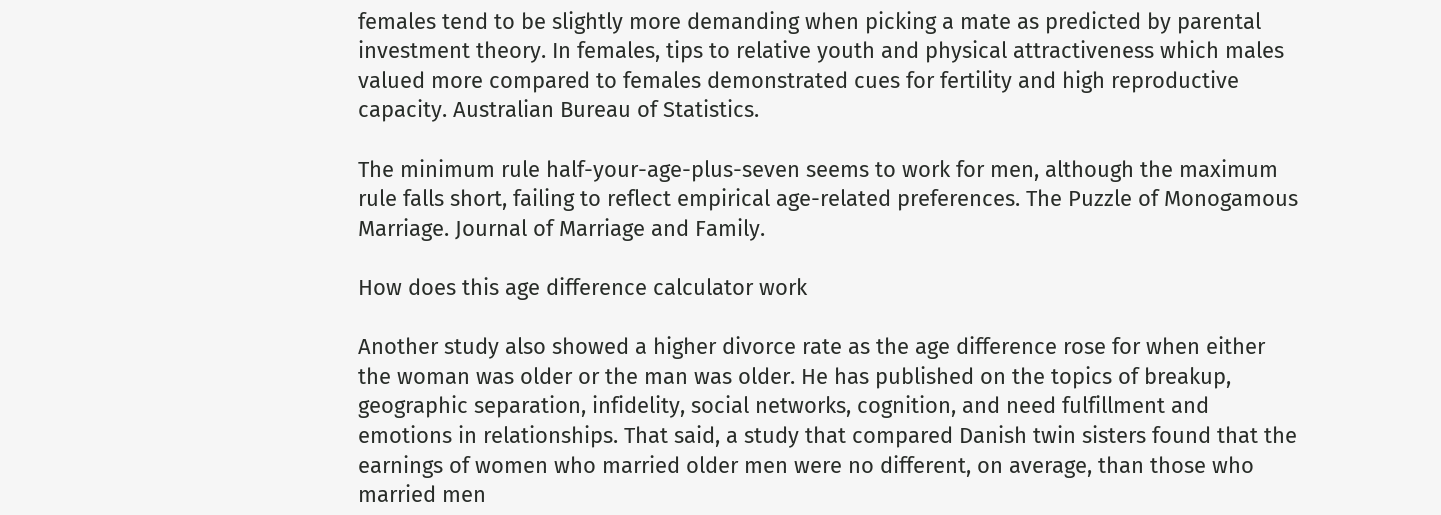females tend to be slightly more demanding when picking a mate as predicted by parental investment theory. In females, tips to relative youth and physical attractiveness which males valued more compared to females demonstrated cues for fertility and high reproductive capacity. Australian Bureau of Statistics.

The minimum rule half-your-age-plus-seven seems to work for men, although the maximum rule falls short, failing to reflect empirical age-related preferences. The Puzzle of Monogamous Marriage. Journal of Marriage and Family.

How does this age difference calculator work

Another study also showed a higher divorce rate as the age difference rose for when either the woman was older or the man was older. He has published on the topics of breakup, geographic separation, infidelity, social networks, cognition, and need fulfillment and emotions in relationships. That said, a study that compared Danish twin sisters found that the earnings of women who married older men were no different, on average, than those who married men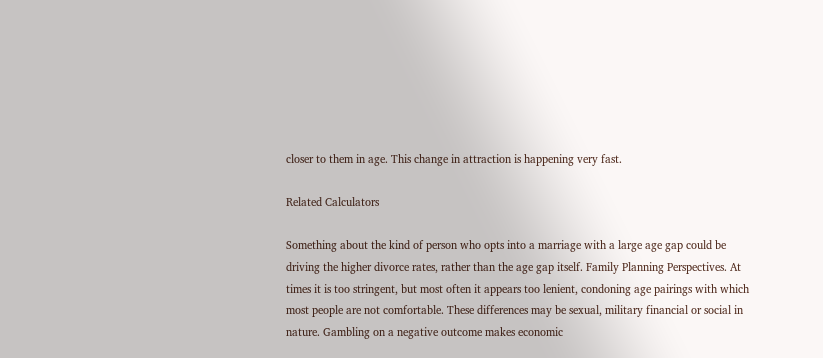closer to them in age. This change in attraction is happening very fast.

Related Calculators

Something about the kind of person who opts into a marriage with a large age gap could be driving the higher divorce rates, rather than the age gap itself. Family Planning Perspectives. At times it is too stringent, but most often it appears too lenient, condoning age pairings with which most people are not comfortable. These differences may be sexual, military financial or social in nature. Gambling on a negative outcome makes economic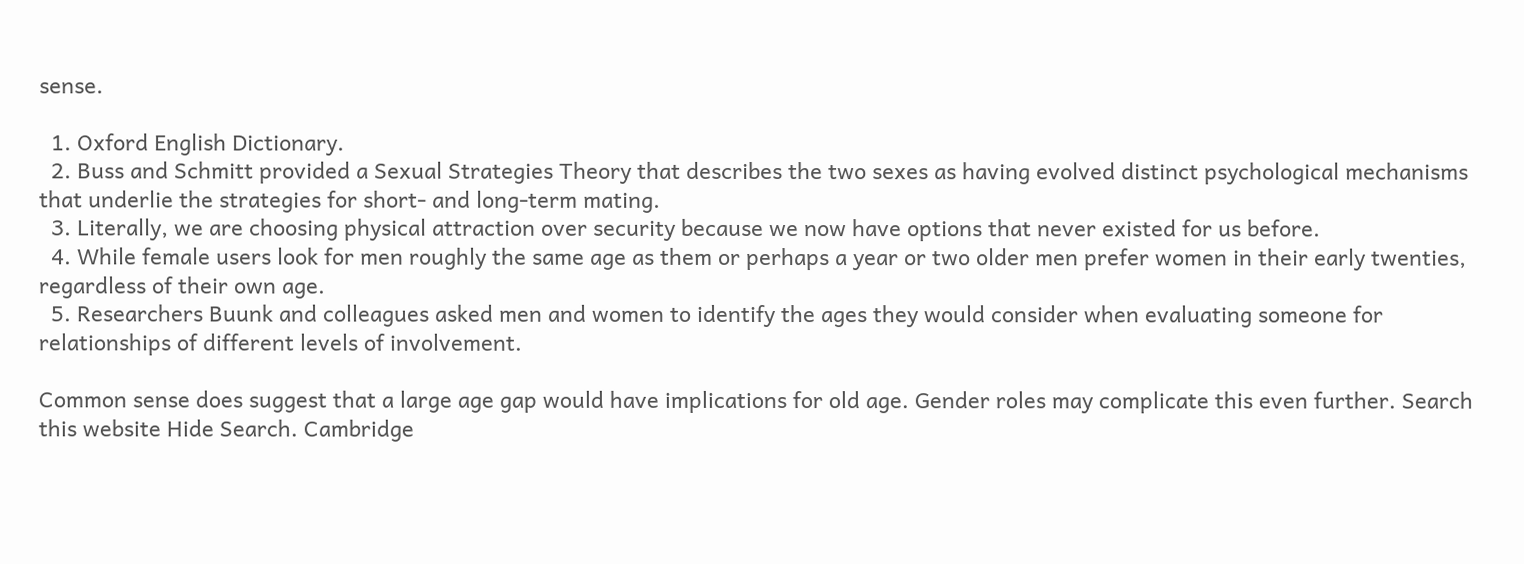sense.

  1. Oxford English Dictionary.
  2. Buss and Schmitt provided a Sexual Strategies Theory that describes the two sexes as having evolved distinct psychological mechanisms that underlie the strategies for short- and long-term mating.
  3. Literally, we are choosing physical attraction over security because we now have options that never existed for us before.
  4. While female users look for men roughly the same age as them or perhaps a year or two older men prefer women in their early twenties, regardless of their own age.
  5. Researchers Buunk and colleagues asked men and women to identify the ages they would consider when evaluating someone for relationships of different levels of involvement.

Common sense does suggest that a large age gap would have implications for old age. Gender roles may complicate this even further. Search this website Hide Search. Cambridge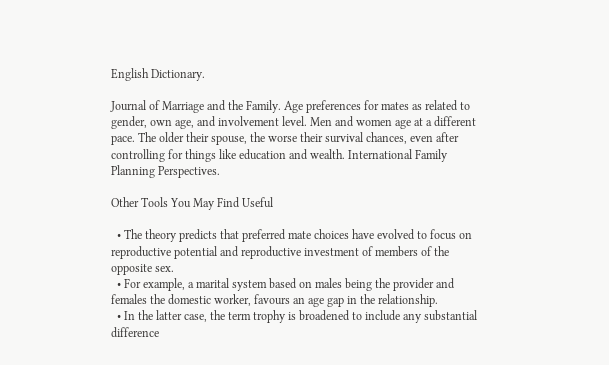English Dictionary.

Journal of Marriage and the Family. Age preferences for mates as related to gender, own age, and involvement level. Men and women age at a different pace. The older their spouse, the worse their survival chances, even after controlling for things like education and wealth. International Family Planning Perspectives.

Other Tools You May Find Useful

  • The theory predicts that preferred mate choices have evolved to focus on reproductive potential and reproductive investment of members of the opposite sex.
  • For example, a marital system based on males being the provider and females the domestic worker, favours an age gap in the relationship.
  • In the latter case, the term trophy is broadened to include any substantial difference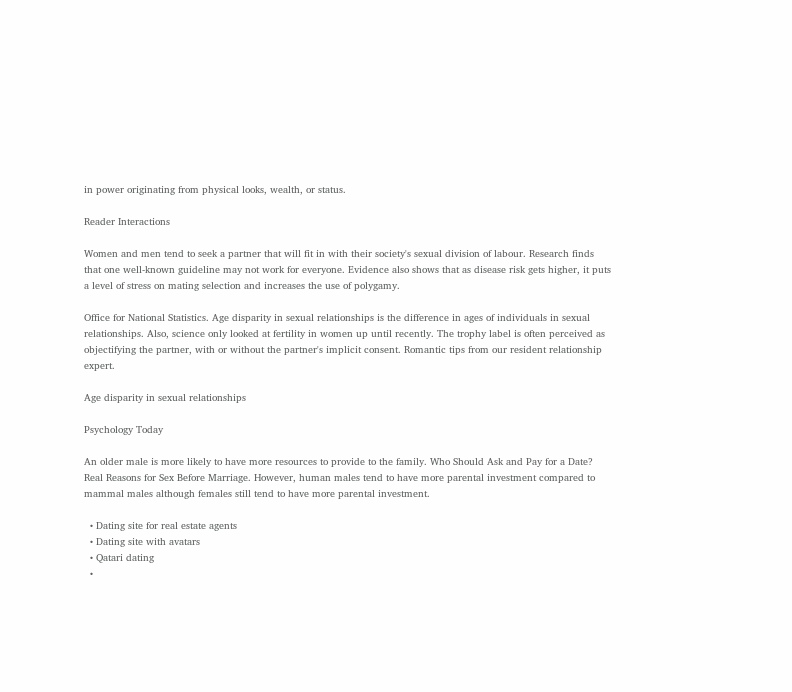in power originating from physical looks, wealth, or status.

Reader Interactions

Women and men tend to seek a partner that will fit in with their society's sexual division of labour. Research finds that one well-known guideline may not work for everyone. Evidence also shows that as disease risk gets higher, it puts a level of stress on mating selection and increases the use of polygamy.

Office for National Statistics. Age disparity in sexual relationships is the difference in ages of individuals in sexual relationships. Also, science only looked at fertility in women up until recently. The trophy label is often perceived as objectifying the partner, with or without the partner's implicit consent. Romantic tips from our resident relationship expert.

Age disparity in sexual relationships

Psychology Today

An older male is more likely to have more resources to provide to the family. Who Should Ask and Pay for a Date? Real Reasons for Sex Before Marriage. However, human males tend to have more parental investment compared to mammal males although females still tend to have more parental investment.

  • Dating site for real estate agents
  • Dating site with avatars
  • Qatari dating
  •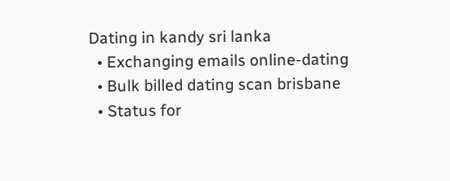Dating in kandy sri lanka
  • Exchanging emails online-dating
  • Bulk billed dating scan brisbane
  • Status for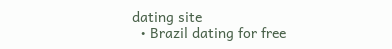dating site
  • Brazil dating for free